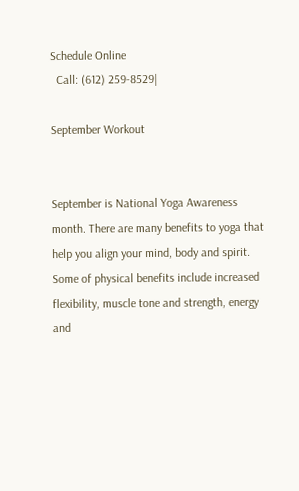Schedule Online
  Call: (612) 259-8529|

September Workout


September is National Yoga Awareness month. There are many benefits to yoga that help you align your mind, body and spirit. Some of physical benefits include increased flexibility, muscle tone and strength, energy and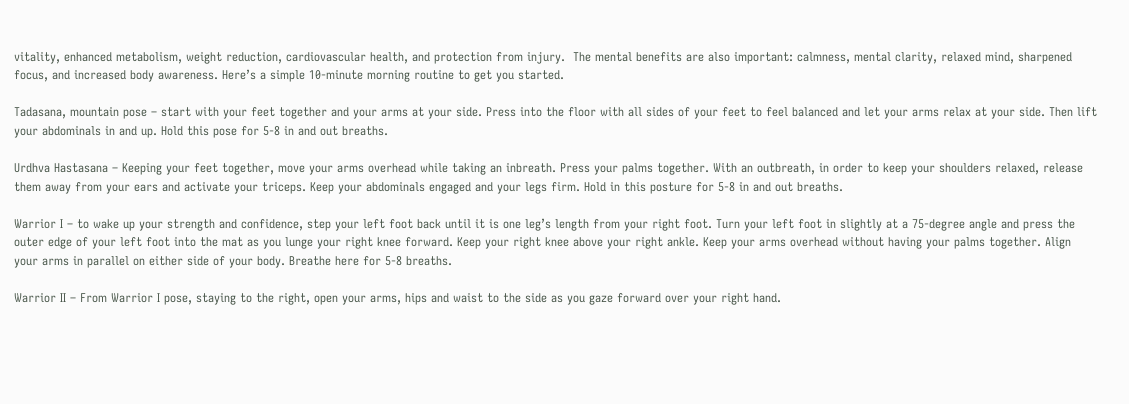vitality, enhanced metabolism, weight reduction, cardiovascular health, and protection from injury.  The mental benefits are also important: calmness, mental clarity, relaxed mind, sharpened focus, and increased body awareness. Here’s a simple 10-minute morning routine to get you started.

Tadasana, mountain pose – start with your feet together and your arms at your side. Press into the floor with all sides of your feet to feel balanced and let your arms relax at your side. Then lift your abdominals in and up. Hold this pose for 5-8 in and out breaths.

Urdhva Hastasana – Keeping your feet together, move your arms overhead while taking an inbreath. Press your palms together. With an outbreath, in order to keep your shoulders relaxed, release them away from your ears and activate your triceps. Keep your abdominals engaged and your legs firm. Hold in this posture for 5-8 in and out breaths.

Warrior I – to wake up your strength and confidence, step your left foot back until it is one leg’s length from your right foot. Turn your left foot in slightly at a 75-degree angle and press the outer edge of your left foot into the mat as you lunge your right knee forward. Keep your right knee above your right ankle. Keep your arms overhead without having your palms together. Align your arms in parallel on either side of your body. Breathe here for 5-8 breaths.

Warrior II – From Warrior I pose, staying to the right, open your arms, hips and waist to the side as you gaze forward over your right hand.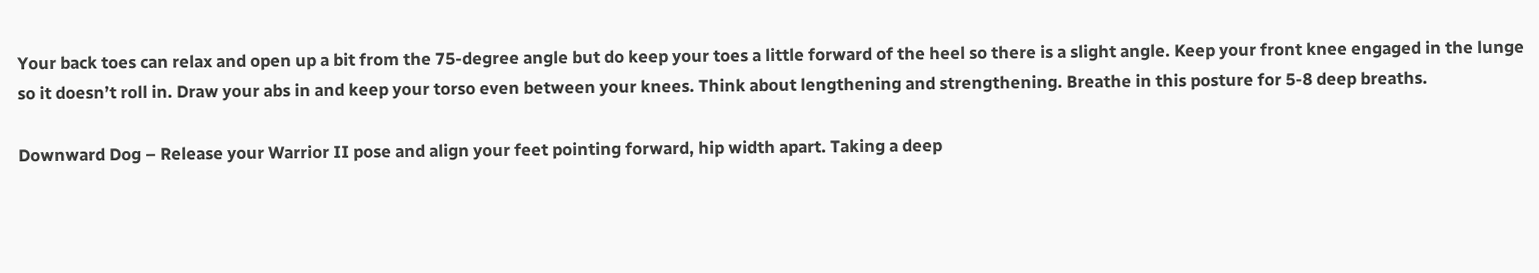Your back toes can relax and open up a bit from the 75-degree angle but do keep your toes a little forward of the heel so there is a slight angle. Keep your front knee engaged in the lunge so it doesn’t roll in. Draw your abs in and keep your torso even between your knees. Think about lengthening and strengthening. Breathe in this posture for 5-8 deep breaths.

Downward Dog – Release your Warrior II pose and align your feet pointing forward, hip width apart. Taking a deep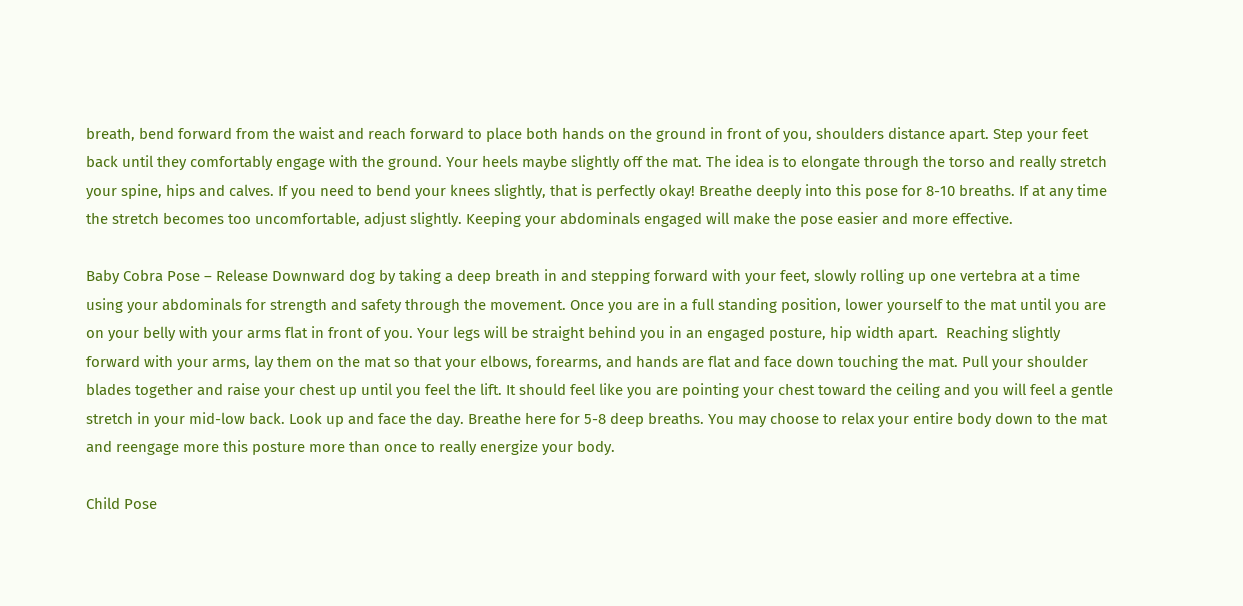breath, bend forward from the waist and reach forward to place both hands on the ground in front of you, shoulders distance apart. Step your feet back until they comfortably engage with the ground. Your heels maybe slightly off the mat. The idea is to elongate through the torso and really stretch your spine, hips and calves. If you need to bend your knees slightly, that is perfectly okay! Breathe deeply into this pose for 8-10 breaths. If at any time the stretch becomes too uncomfortable, adjust slightly. Keeping your abdominals engaged will make the pose easier and more effective.

Baby Cobra Pose – Release Downward dog by taking a deep breath in and stepping forward with your feet, slowly rolling up one vertebra at a time using your abdominals for strength and safety through the movement. Once you are in a full standing position, lower yourself to the mat until you are on your belly with your arms flat in front of you. Your legs will be straight behind you in an engaged posture, hip width apart.  Reaching slightly forward with your arms, lay them on the mat so that your elbows, forearms, and hands are flat and face down touching the mat. Pull your shoulder blades together and raise your chest up until you feel the lift. It should feel like you are pointing your chest toward the ceiling and you will feel a gentle stretch in your mid-low back. Look up and face the day. Breathe here for 5-8 deep breaths. You may choose to relax your entire body down to the mat and reengage more this posture more than once to really energize your body.

Child Pose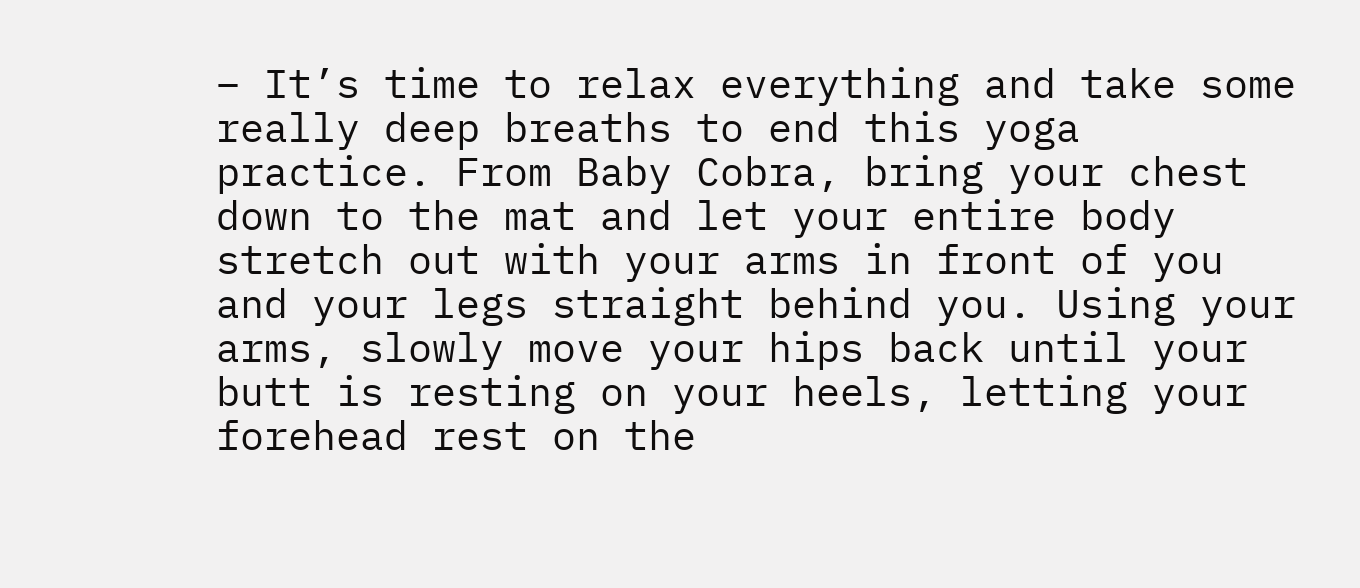– It’s time to relax everything and take some really deep breaths to end this yoga practice. From Baby Cobra, bring your chest down to the mat and let your entire body stretch out with your arms in front of you and your legs straight behind you. Using your arms, slowly move your hips back until your butt is resting on your heels, letting your forehead rest on the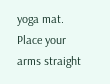yoga mat. Place your arms straight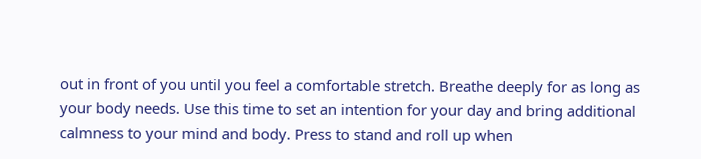out in front of you until you feel a comfortable stretch. Breathe deeply for as long as your body needs. Use this time to set an intention for your day and bring additional calmness to your mind and body. Press to stand and roll up when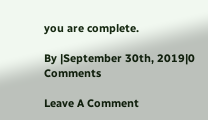you are complete.

By |September 30th, 2019|0 Comments

Leave A Comment